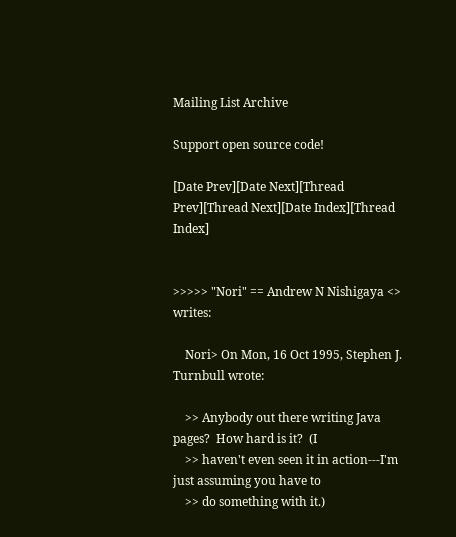Mailing List Archive

Support open source code!

[Date Prev][Date Next][Thread Prev][Thread Next][Date Index][Thread Index]


>>>>> "Nori" == Andrew N Nishigaya <> writes:

    Nori> On Mon, 16 Oct 1995, Stephen J. Turnbull wrote:

    >> Anybody out there writing Java pages?  How hard is it?  (I
    >> haven't even seen it in action---I'm just assuming you have to
    >> do something with it.)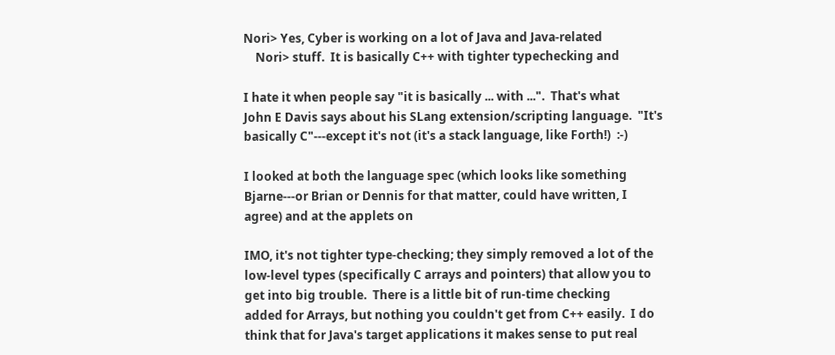Nori> Yes, Cyber is working on a lot of Java and Java-related
    Nori> stuff.  It is basically C++ with tighter typechecking and

I hate it when people say "it is basically ... with ...".  That's what
John E Davis says about his SLang extension/scripting language.  "It's
basically C"---except it's not (it's a stack language, like Forth!)  :-)

I looked at both the language spec (which looks like something
Bjarne---or Brian or Dennis for that matter, could have written, I
agree) and at the applets on

IMO, it's not tighter type-checking; they simply removed a lot of the
low-level types (specifically C arrays and pointers) that allow you to
get into big trouble.  There is a little bit of run-time checking
added for Arrays, but nothing you couldn't get from C++ easily.  I do
think that for Java's target applications it makes sense to put real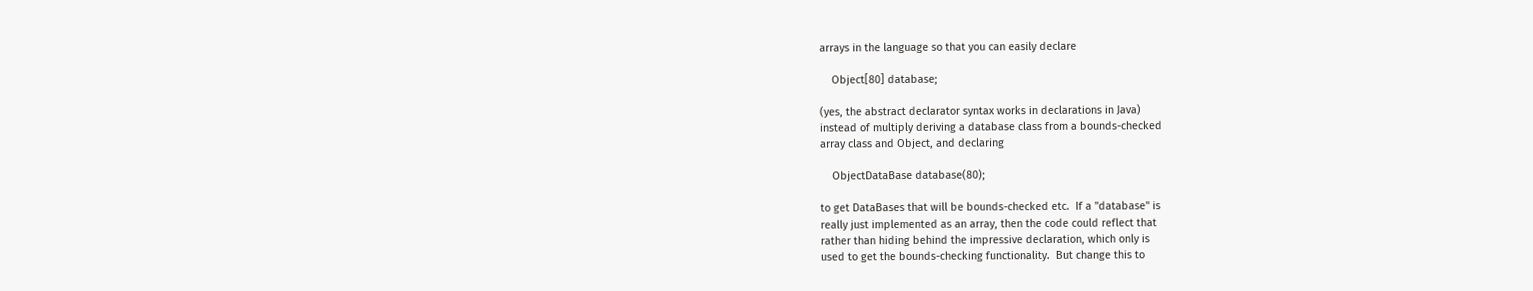arrays in the language so that you can easily declare

    Object[80] database;

(yes, the abstract declarator syntax works in declarations in Java)
instead of multiply deriving a database class from a bounds-checked
array class and Object, and declaring

    ObjectDataBase database(80);

to get DataBases that will be bounds-checked etc.  If a "database" is
really just implemented as an array, then the code could reflect that
rather than hiding behind the impressive declaration, which only is
used to get the bounds-checking functionality.  But change this to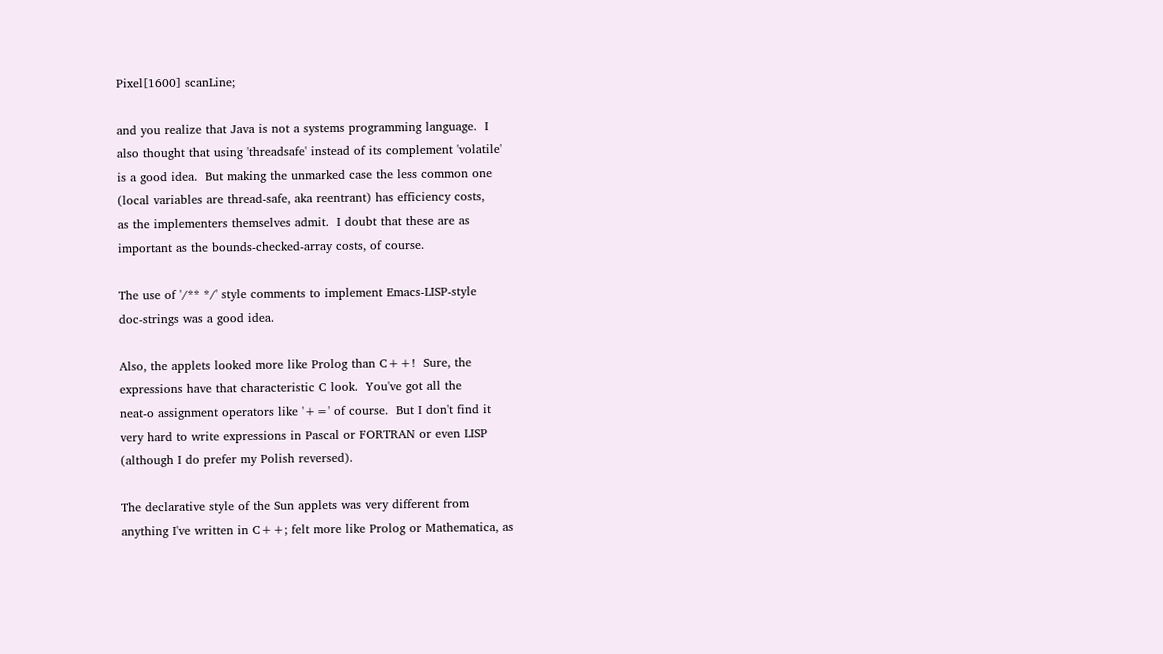Pixel[1600] scanLine;

and you realize that Java is not a systems programming language.  I
also thought that using 'threadsafe' instead of its complement 'volatile'
is a good idea.  But making the unmarked case the less common one
(local variables are thread-safe, aka reentrant) has efficiency costs,
as the implementers themselves admit.  I doubt that these are as
important as the bounds-checked-array costs, of course.

The use of '/** */' style comments to implement Emacs-LISP-style
doc-strings was a good idea.

Also, the applets looked more like Prolog than C++!  Sure, the
expressions have that characteristic C look.  You've got all the
neat-o assignment operators like '+=' of course.  But I don't find it
very hard to write expressions in Pascal or FORTRAN or even LISP
(although I do prefer my Polish reversed).

The declarative style of the Sun applets was very different from
anything I've written in C++; felt more like Prolog or Mathematica, as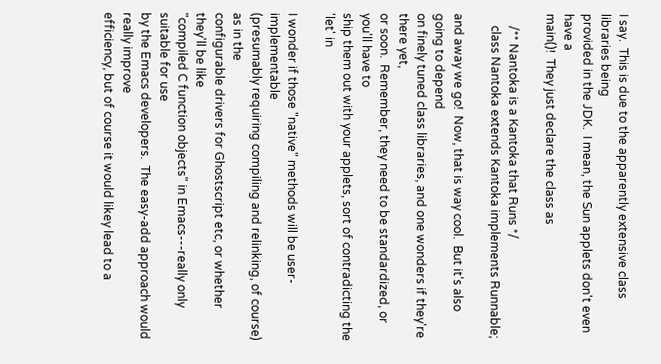I say.  This is due to the apparently extensive class libraries being
provided in the JDK.  I mean, the Sun applets don't even have a
main()!  They just declare the class as

    /** Nantoka is a Kantoka that Runs */
    class Nantoka extends Kantoka implements Runnable;

and away we go!  Now, that is way cool.  But it's also going to depend
on finely tuned class libraries, and one wonders if they're there yet,
or soon.  Remember, they need to be standardized, or you'll have to
ship them out with your applets, sort of contradicting the 'let' in

I wonder if those "native" methods will be user-implementable
(presumably requiring compiling and relinking, of course) as in the
configurable drivers for Ghostscript etc, or whether they'll be like
"compiled C function objects" in Emacs---really only suitable for use
by the Emacs developers.  The easy-add approach would really improve
efficiency, but of course it would likey lead to a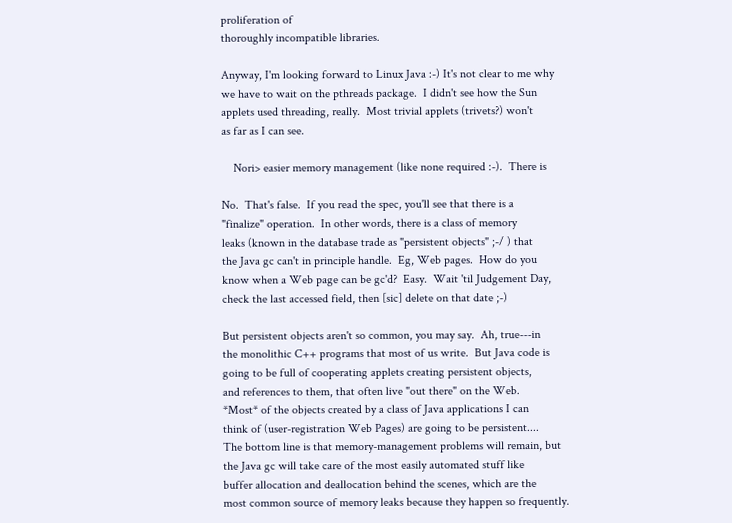proliferation of
thoroughly incompatible libraries.

Anyway, I'm looking forward to Linux Java :-) It's not clear to me why
we have to wait on the pthreads package.  I didn't see how the Sun
applets used threading, really.  Most trivial applets (trivets?) won't
as far as I can see.

    Nori> easier memory management (like none required :-).  There is

No.  That's false.  If you read the spec, you'll see that there is a
"finalize" operation.  In other words, there is a class of memory
leaks (known in the database trade as "persistent objects" ;-/ ) that
the Java gc can't in principle handle.  Eg, Web pages.  How do you
know when a Web page can be gc'd?  Easy.  Wait 'til Judgement Day,
check the last accessed field, then [sic] delete on that date ;-)

But persistent objects aren't so common, you may say.  Ah, true---in
the monolithic C++ programs that most of us write.  But Java code is
going to be full of cooperating applets creating persistent objects,
and references to them, that often live "out there" on the Web.
*Most* of the objects created by a class of Java applications I can
think of (user-registration Web Pages) are going to be persistent....
The bottom line is that memory-management problems will remain, but
the Java gc will take care of the most easily automated stuff like
buffer allocation and deallocation behind the scenes, which are the
most common source of memory leaks because they happen so frequently.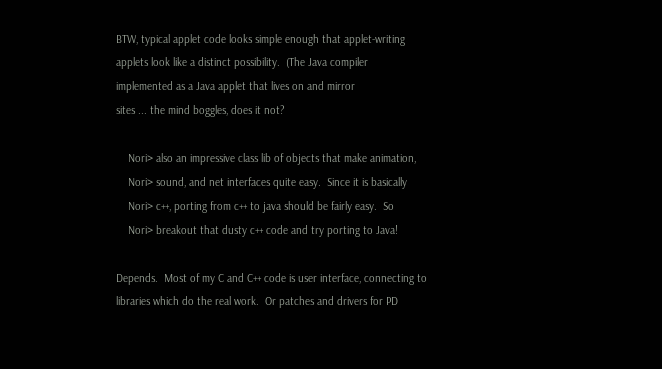BTW, typical applet code looks simple enough that applet-writing
applets look like a distinct possibility.  (The Java compiler
implemented as a Java applet that lives on and mirror
sites ... the mind boggles, does it not?

    Nori> also an impressive class lib of objects that make animation,
    Nori> sound, and net interfaces quite easy.  Since it is basically
    Nori> c++, porting from c++ to java should be fairly easy.  So
    Nori> breakout that dusty c++ code and try porting to Java!

Depends.  Most of my C and C++ code is user interface, connecting to
libraries which do the real work.  Or patches and drivers for PD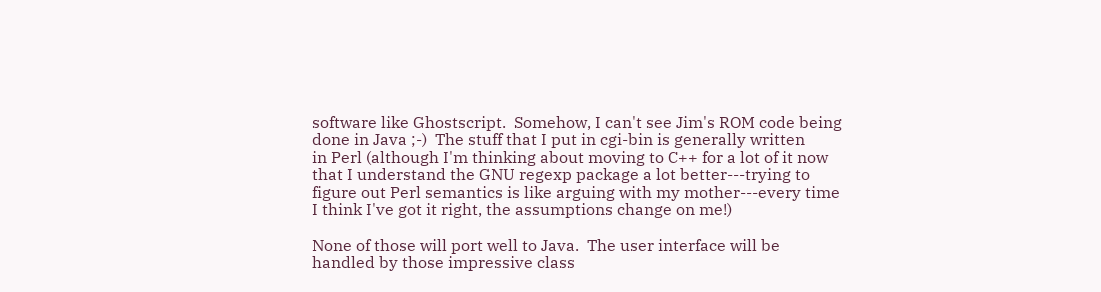software like Ghostscript.  Somehow, I can't see Jim's ROM code being
done in Java ;-)  The stuff that I put in cgi-bin is generally written
in Perl (although I'm thinking about moving to C++ for a lot of it now
that I understand the GNU regexp package a lot better---trying to
figure out Perl semantics is like arguing with my mother---every time
I think I've got it right, the assumptions change on me!)

None of those will port well to Java.  The user interface will be
handled by those impressive class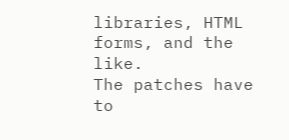libraries, HTML forms, and the like.
The patches have to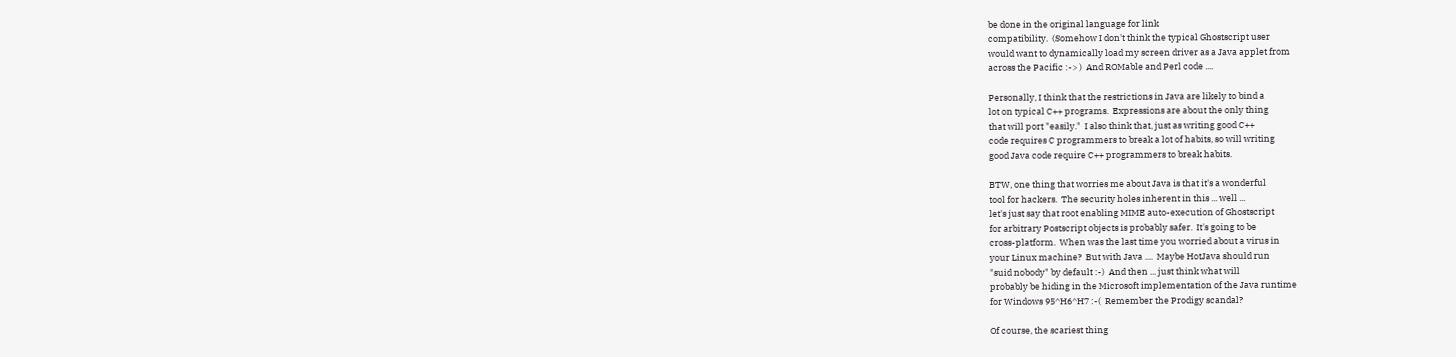be done in the original language for link
compatibility.  (Somehow I don't think the typical Ghostscript user
would want to dynamically load my screen driver as a Java applet from
across the Pacific :-> )  And ROMable and Perl code ....

Personally, I think that the restrictions in Java are likely to bind a
lot on typical C++ programs.  Expressions are about the only thing
that will port "easily."  I also think that, just as writing good C++
code requires C programmers to break a lot of habits, so will writing
good Java code require C++ programmers to break habits.

BTW, one thing that worries me about Java is that it's a wonderful
tool for hackers.  The security holes inherent in this ... well ...
let's just say that root enabling MIME auto-execution of Ghostscript
for arbitrary Postscript objects is probably safer.  It's going to be
cross-platform.  When was the last time you worried about a virus in
your Linux machine?  But with Java ....  Maybe HotJava should run
"suid nobody" by default :-)  And then ... just think what will
probably be hiding in the Microsoft implementation of the Java runtime
for Windows 95^H6^H7 :-(  Remember the Prodigy scandal?

Of course, the scariest thing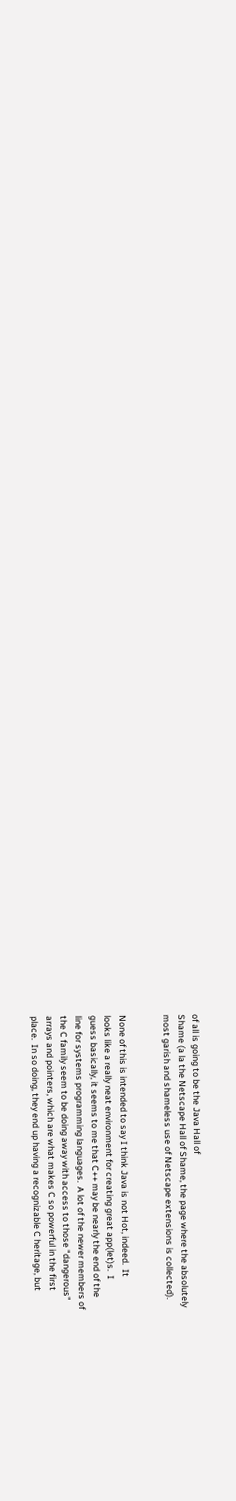of all is going to be the Java Hall of
Shame (a la the Netscape Hall of Shame, the page where the absolutely
most garish and shameless use of Netscape extensions is collected).


None of this is intended to say I think Java is not Hot, indeed.  It
looks like a really neat environment for creating great app(let)s.  I
guess basically, it seems to me that C++ may be nearly the end of the
line for systems programming languages.  A lot of the newer members of
the C family seem to be doing away with access to those "dangerous"
arrays and pointers, which are what makes C so powerful in the first
place.  In so doing, they end up having a recognizable C heritage, but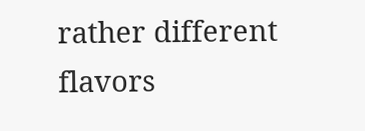rather different flavors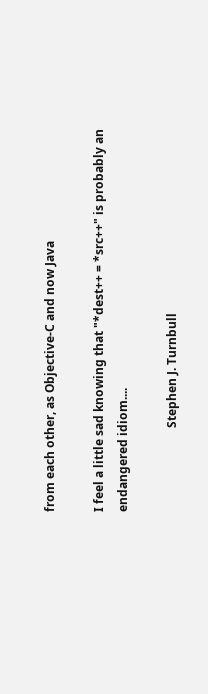from each other, as Objective-C and now Java

I feel a little sad knowing that "*dest++ = *src++" is probably an
endangered idiom....

                            Stephen J. Turnbull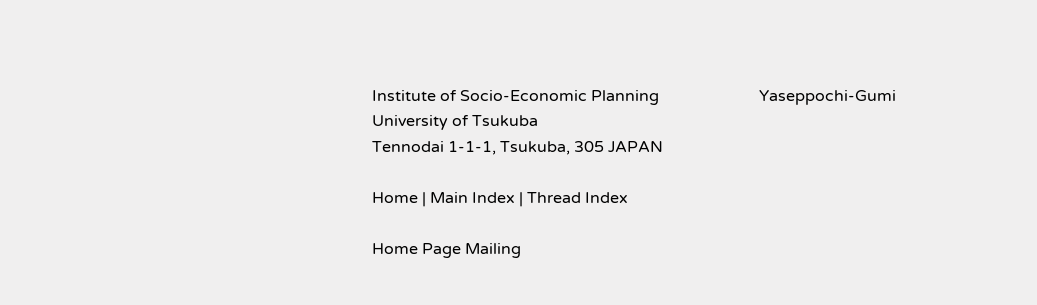Institute of Socio-Economic Planning                         Yaseppochi-Gumi
University of Tsukuba
Tennodai 1-1-1, Tsukuba, 305 JAPAN

Home | Main Index | Thread Index

Home Page Mailing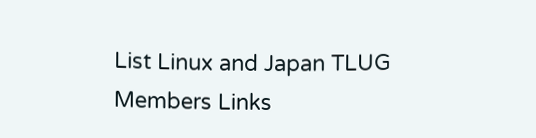List Linux and Japan TLUG Members Links